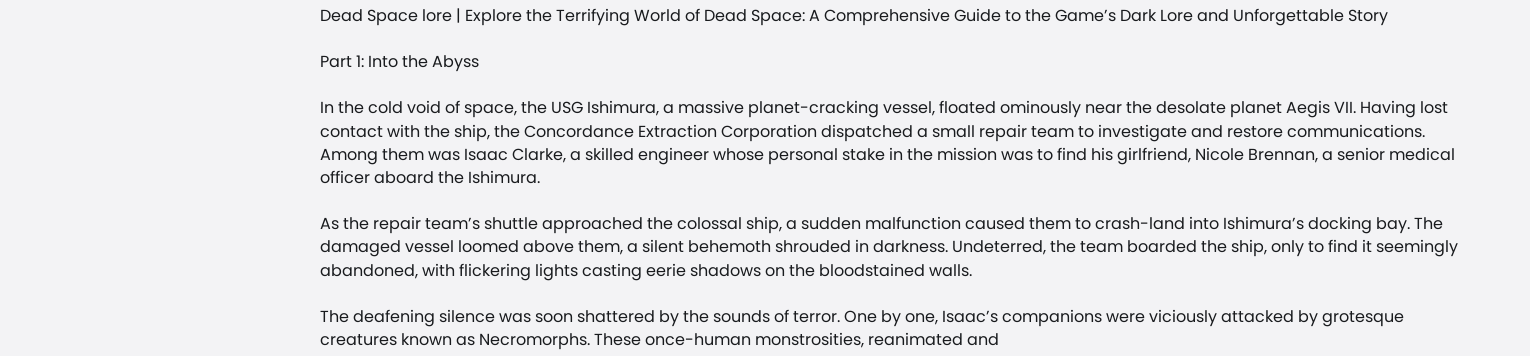Dead Space lore | Explore the Terrifying World of Dead Space: A Comprehensive Guide to the Game’s Dark Lore and Unforgettable Story

Part 1: Into the Abyss

In the cold void of space, the USG Ishimura, a massive planet-cracking vessel, floated ominously near the desolate planet Aegis VII. Having lost contact with the ship, the Concordance Extraction Corporation dispatched a small repair team to investigate and restore communications. Among them was Isaac Clarke, a skilled engineer whose personal stake in the mission was to find his girlfriend, Nicole Brennan, a senior medical officer aboard the Ishimura.

As the repair team’s shuttle approached the colossal ship, a sudden malfunction caused them to crash-land into Ishimura’s docking bay. The damaged vessel loomed above them, a silent behemoth shrouded in darkness. Undeterred, the team boarded the ship, only to find it seemingly abandoned, with flickering lights casting eerie shadows on the bloodstained walls.

The deafening silence was soon shattered by the sounds of terror. One by one, Isaac’s companions were viciously attacked by grotesque creatures known as Necromorphs. These once-human monstrosities, reanimated and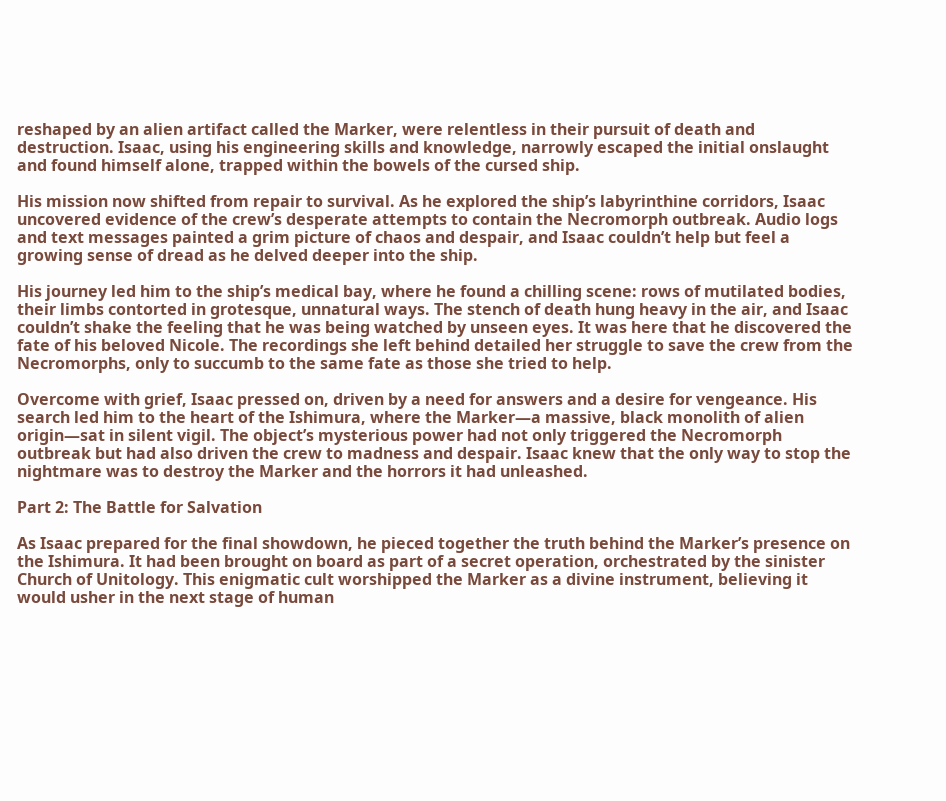reshaped by an alien artifact called the Marker, were relentless in their pursuit of death and destruction. Isaac, using his engineering skills and knowledge, narrowly escaped the initial onslaught and found himself alone, trapped within the bowels of the cursed ship.

His mission now shifted from repair to survival. As he explored the ship’s labyrinthine corridors, Isaac uncovered evidence of the crew’s desperate attempts to contain the Necromorph outbreak. Audio logs and text messages painted a grim picture of chaos and despair, and Isaac couldn’t help but feel a growing sense of dread as he delved deeper into the ship.

His journey led him to the ship’s medical bay, where he found a chilling scene: rows of mutilated bodies, their limbs contorted in grotesque, unnatural ways. The stench of death hung heavy in the air, and Isaac couldn’t shake the feeling that he was being watched by unseen eyes. It was here that he discovered the fate of his beloved Nicole. The recordings she left behind detailed her struggle to save the crew from the Necromorphs, only to succumb to the same fate as those she tried to help.

Overcome with grief, Isaac pressed on, driven by a need for answers and a desire for vengeance. His search led him to the heart of the Ishimura, where the Marker—a massive, black monolith of alien origin—sat in silent vigil. The object’s mysterious power had not only triggered the Necromorph outbreak but had also driven the crew to madness and despair. Isaac knew that the only way to stop the nightmare was to destroy the Marker and the horrors it had unleashed.

Part 2: The Battle for Salvation

As Isaac prepared for the final showdown, he pieced together the truth behind the Marker’s presence on the Ishimura. It had been brought on board as part of a secret operation, orchestrated by the sinister Church of Unitology. This enigmatic cult worshipped the Marker as a divine instrument, believing it would usher in the next stage of human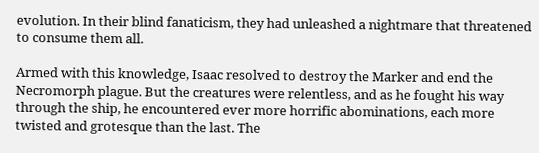evolution. In their blind fanaticism, they had unleashed a nightmare that threatened to consume them all.

Armed with this knowledge, Isaac resolved to destroy the Marker and end the Necromorph plague. But the creatures were relentless, and as he fought his way through the ship, he encountered ever more horrific abominations, each more twisted and grotesque than the last. The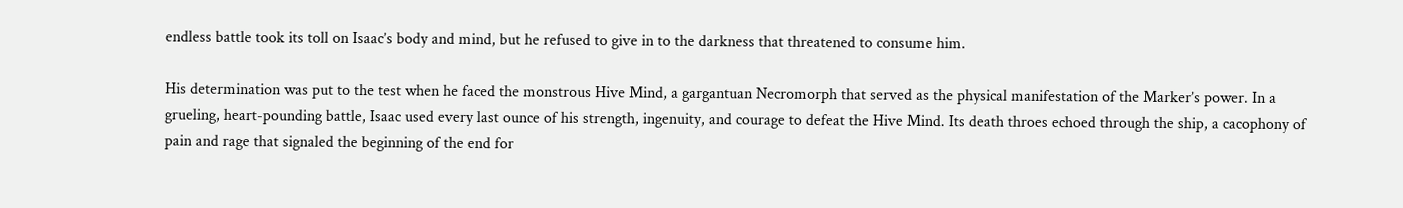endless battle took its toll on Isaac’s body and mind, but he refused to give in to the darkness that threatened to consume him.

His determination was put to the test when he faced the monstrous Hive Mind, a gargantuan Necromorph that served as the physical manifestation of the Marker’s power. In a grueling, heart-pounding battle, Isaac used every last ounce of his strength, ingenuity, and courage to defeat the Hive Mind. Its death throes echoed through the ship, a cacophony of pain and rage that signaled the beginning of the end for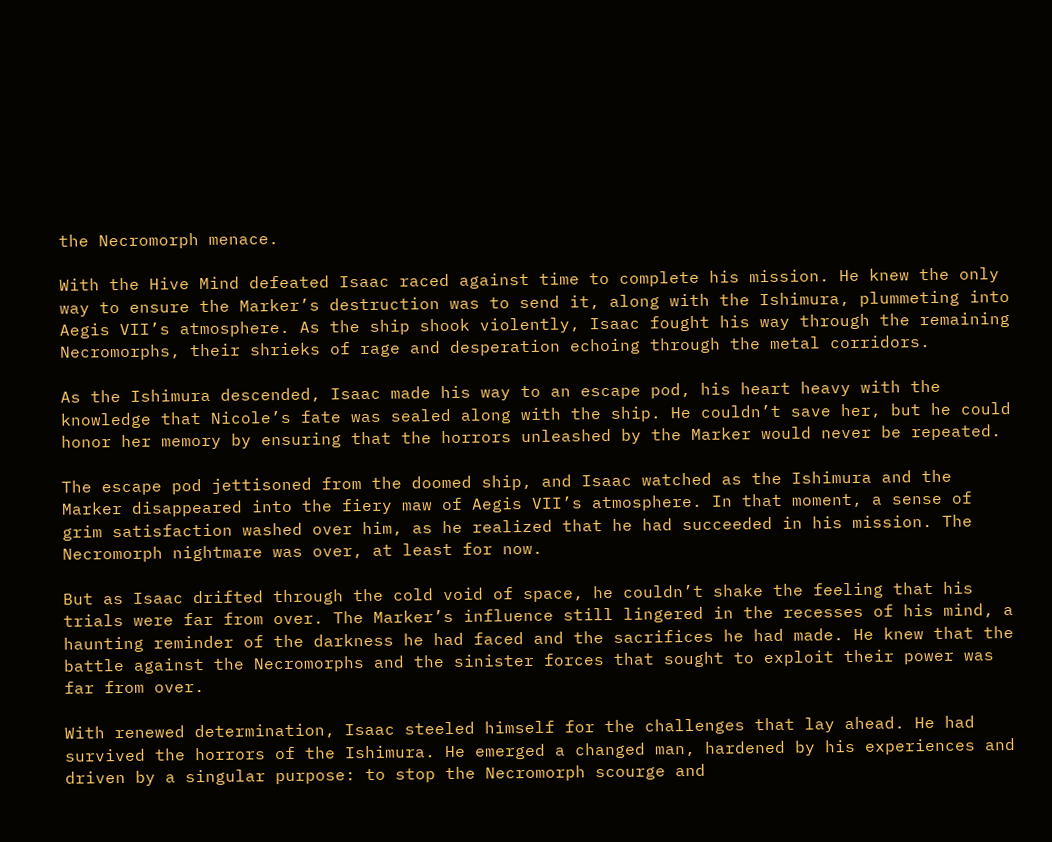the Necromorph menace.

With the Hive Mind defeated Isaac raced against time to complete his mission. He knew the only way to ensure the Marker’s destruction was to send it, along with the Ishimura, plummeting into Aegis VII’s atmosphere. As the ship shook violently, Isaac fought his way through the remaining Necromorphs, their shrieks of rage and desperation echoing through the metal corridors.

As the Ishimura descended, Isaac made his way to an escape pod, his heart heavy with the knowledge that Nicole’s fate was sealed along with the ship. He couldn’t save her, but he could honor her memory by ensuring that the horrors unleashed by the Marker would never be repeated.

The escape pod jettisoned from the doomed ship, and Isaac watched as the Ishimura and the Marker disappeared into the fiery maw of Aegis VII’s atmosphere. In that moment, a sense of grim satisfaction washed over him, as he realized that he had succeeded in his mission. The Necromorph nightmare was over, at least for now.

But as Isaac drifted through the cold void of space, he couldn’t shake the feeling that his trials were far from over. The Marker’s influence still lingered in the recesses of his mind, a haunting reminder of the darkness he had faced and the sacrifices he had made. He knew that the battle against the Necromorphs and the sinister forces that sought to exploit their power was far from over.

With renewed determination, Isaac steeled himself for the challenges that lay ahead. He had survived the horrors of the Ishimura. He emerged a changed man, hardened by his experiences and driven by a singular purpose: to stop the Necromorph scourge and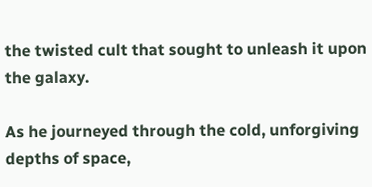the twisted cult that sought to unleash it upon the galaxy.

As he journeyed through the cold, unforgiving depths of space,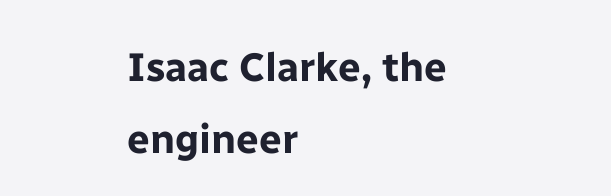Isaac Clarke, the engineer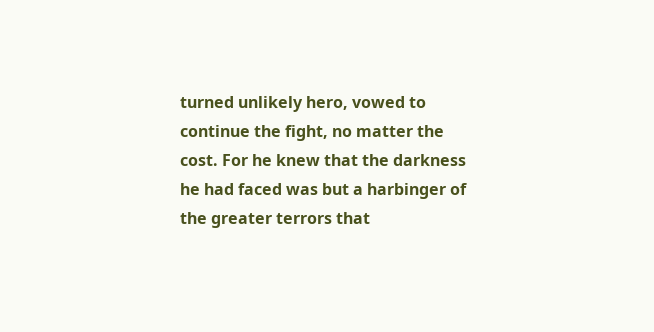turned unlikely hero, vowed to continue the fight, no matter the cost. For he knew that the darkness he had faced was but a harbinger of the greater terrors that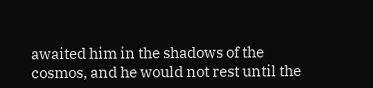awaited him in the shadows of the cosmos, and he would not rest until the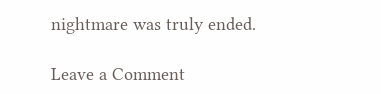nightmare was truly ended.

Leave a Comment